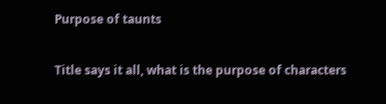Purpose of taunts

Title says it all, what is the purpose of characters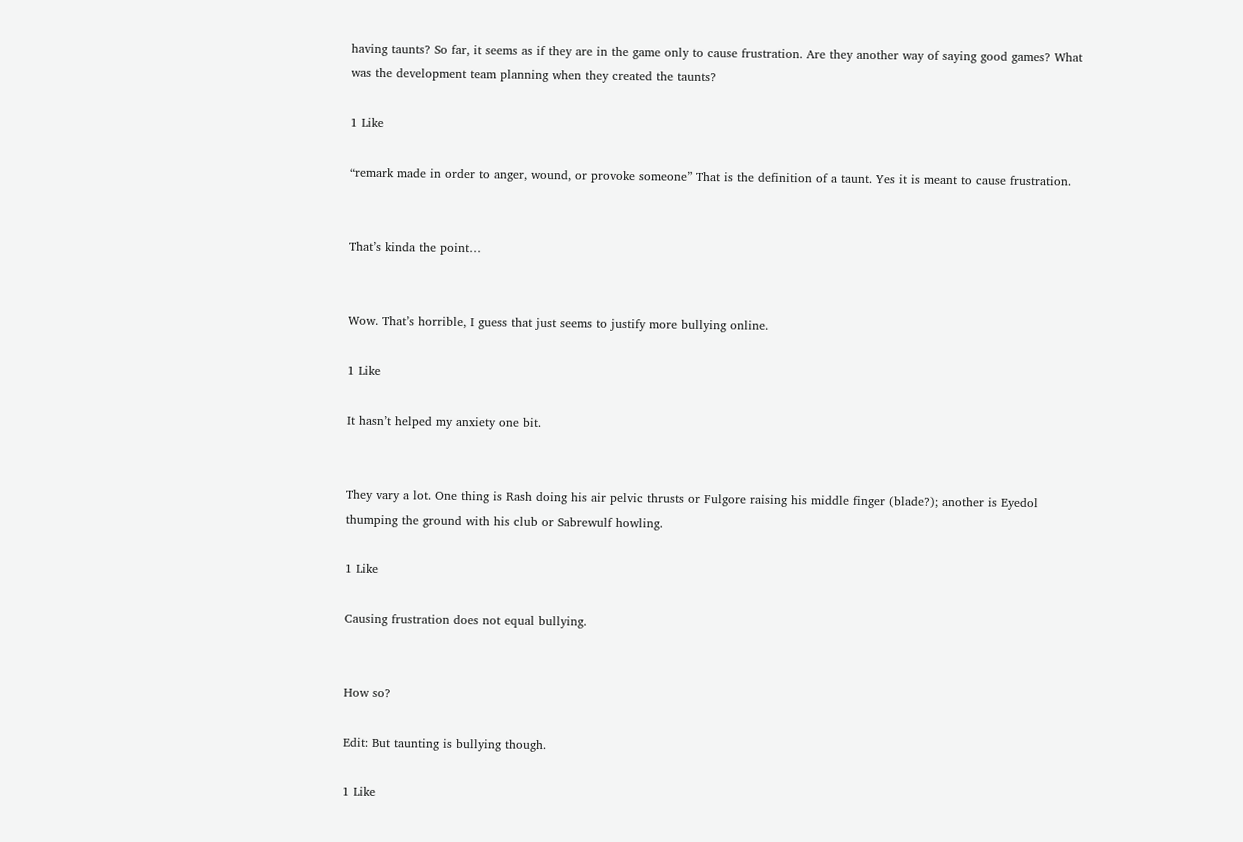having taunts? So far, it seems as if they are in the game only to cause frustration. Are they another way of saying good games? What was the development team planning when they created the taunts?

1 Like

“remark made in order to anger, wound, or provoke someone” That is the definition of a taunt. Yes it is meant to cause frustration.


That’s kinda the point…


Wow. That’s horrible, I guess that just seems to justify more bullying online.

1 Like

It hasn’t helped my anxiety one bit.


They vary a lot. One thing is Rash doing his air pelvic thrusts or Fulgore raising his middle finger (blade?); another is Eyedol thumping the ground with his club or Sabrewulf howling.

1 Like

Causing frustration does not equal bullying.


How so?

Edit: But taunting is bullying though.

1 Like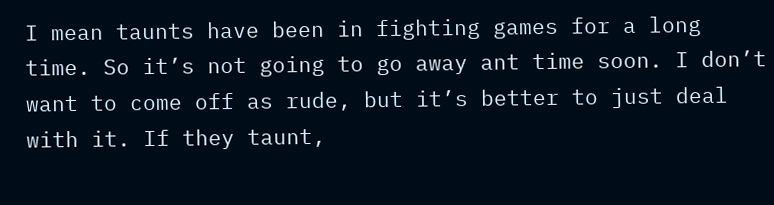I mean taunts have been in fighting games for a long time. So it’s not going to go away ant time soon. I don’t want to come off as rude, but it’s better to just deal with it. If they taunt,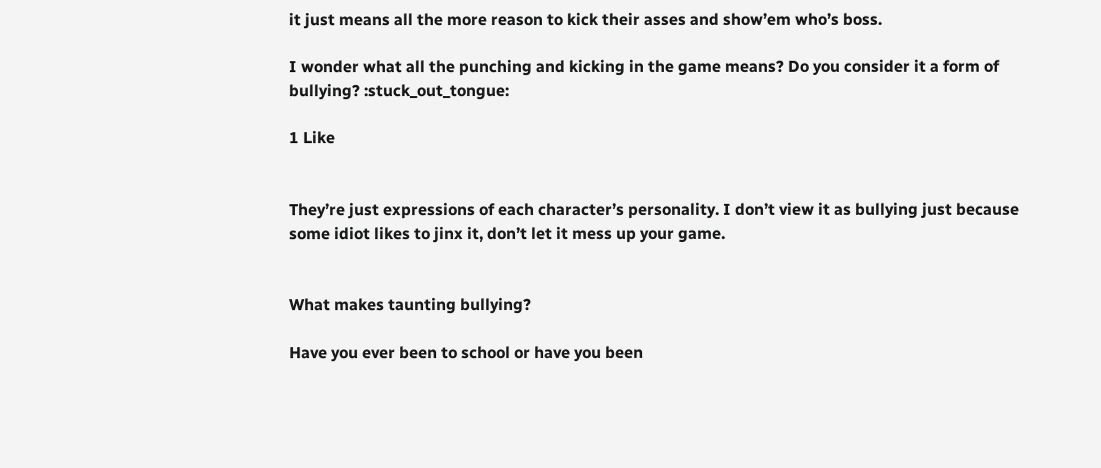it just means all the more reason to kick their asses and show’em who’s boss.

I wonder what all the punching and kicking in the game means? Do you consider it a form of bullying? :stuck_out_tongue:

1 Like


They’re just expressions of each character’s personality. I don’t view it as bullying just because some idiot likes to jinx it, don’t let it mess up your game.


What makes taunting bullying?

Have you ever been to school or have you been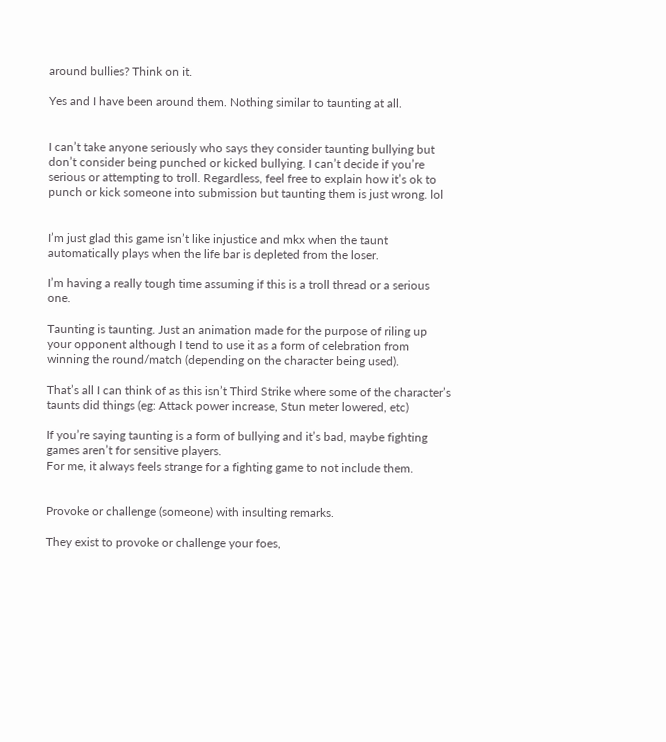around bullies? Think on it.

Yes and I have been around them. Nothing similar to taunting at all.


I can’t take anyone seriously who says they consider taunting bullying but don’t consider being punched or kicked bullying. I can’t decide if you’re serious or attempting to troll. Regardless, feel free to explain how it’s ok to punch or kick someone into submission but taunting them is just wrong. lol


I’m just glad this game isn’t like injustice and mkx when the taunt automatically plays when the life bar is depleted from the loser.

I’m having a really tough time assuming if this is a troll thread or a serious one.

Taunting is taunting. Just an animation made for the purpose of riling up your opponent although I tend to use it as a form of celebration from winning the round/match (depending on the character being used).

That’s all I can think of as this isn’t Third Strike where some of the character’s taunts did things (eg: Attack power increase, Stun meter lowered, etc)

If you’re saying taunting is a form of bullying and it’s bad, maybe fighting games aren’t for sensitive players.
For me, it always feels strange for a fighting game to not include them.


Provoke or challenge (someone) with insulting remarks.

They exist to provoke or challenge your foes,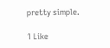pretty simple.

1 Like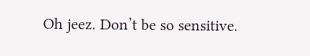Oh jeez. Don’t be so sensitive.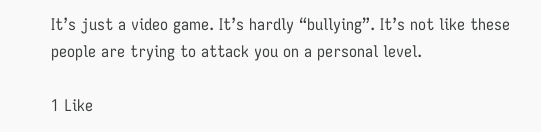It’s just a video game. It’s hardly “bullying”. It’s not like these people are trying to attack you on a personal level.

1 Like